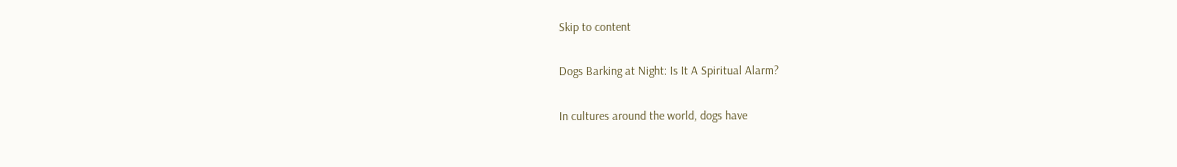Skip to content

Dogs Barking at Night: Is It A Spiritual Alarm?

In cultures around the world, dogs have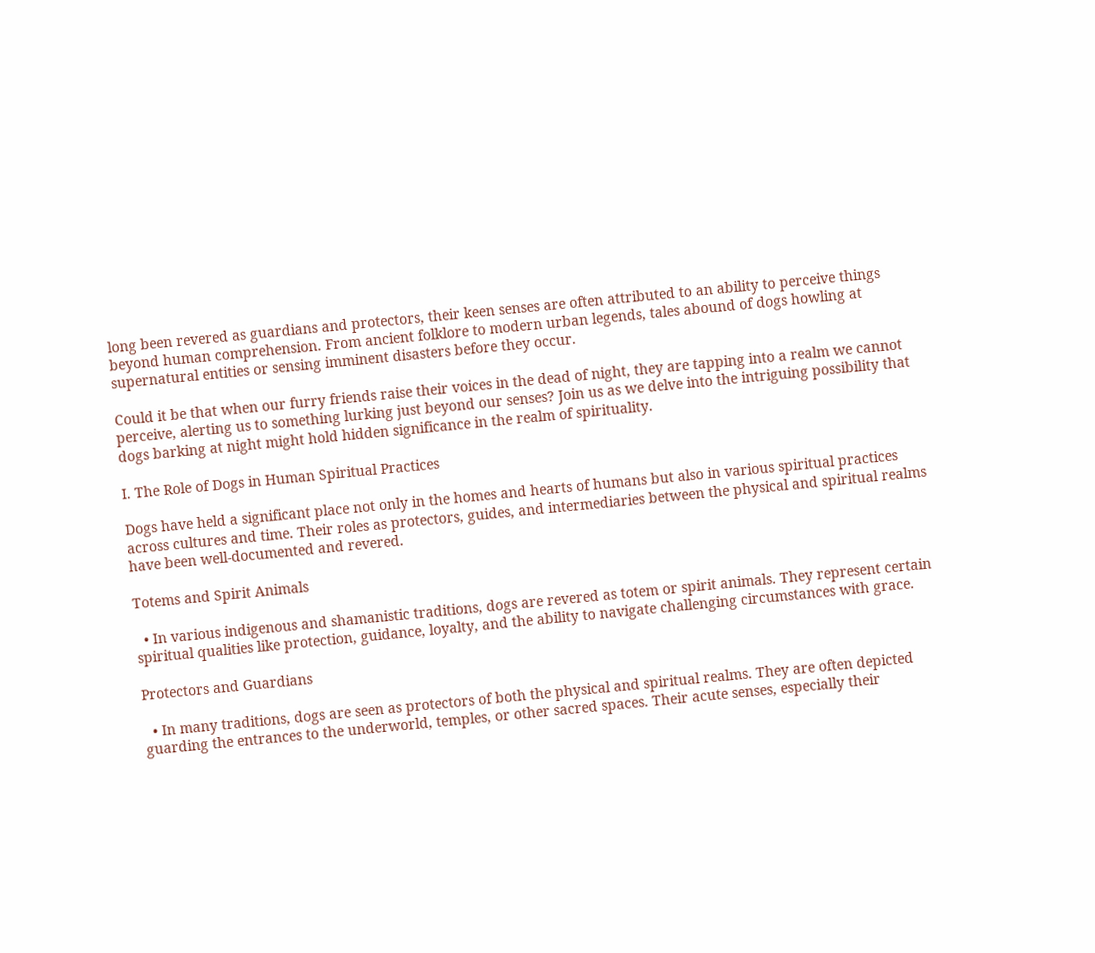long been revered as guardians and protectors, their keen senses are often attributed to an ability to perceive things beyond human comprehension. From ancient folklore to modern urban legends, tales abound of dogs howling at supernatural entities or sensing imminent disasters before they occur.

Could it be that when our furry friends raise their voices in the dead of night, they are tapping into a realm we cannot perceive, alerting us to something lurking just beyond our senses? Join us as we delve into the intriguing possibility that dogs barking at night might hold hidden significance in the realm of spirituality.

I. The Role of Dogs in Human Spiritual Practices

Dogs have held a significant place not only in the homes and hearts of humans but also in various spiritual practices across cultures and time. Their roles as protectors, guides, and intermediaries between the physical and spiritual realms have been well-documented and revered.

Totems and Spirit Animals

  • In various indigenous and shamanistic traditions, dogs are revered as totem or spirit animals. They represent certain spiritual qualities like protection, guidance, loyalty, and the ability to navigate challenging circumstances with grace.

Protectors and Guardians

  • In many traditions, dogs are seen as protectors of both the physical and spiritual realms. They are often depicted guarding the entrances to the underworld, temples, or other sacred spaces. Their acute senses, especially their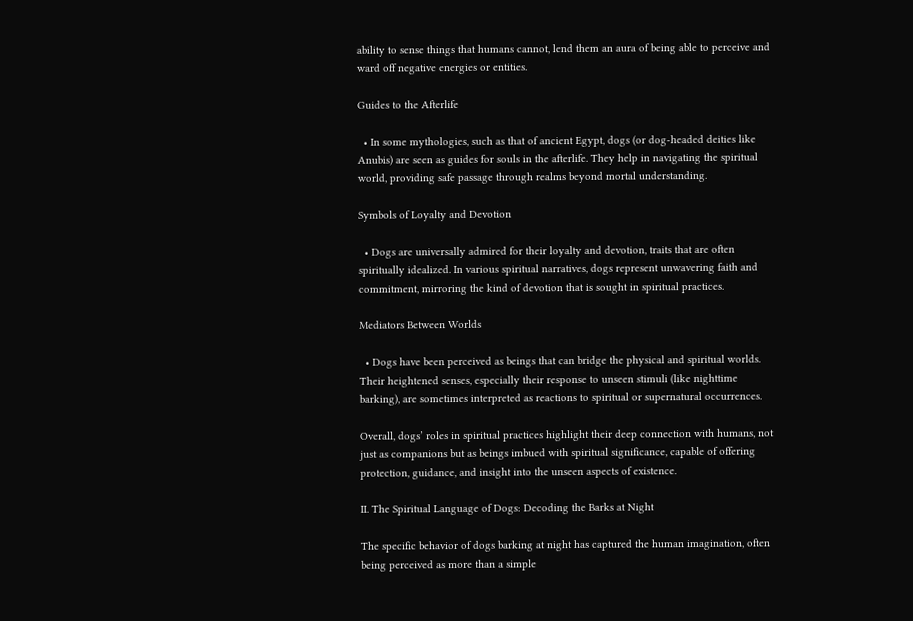ability to sense things that humans cannot, lend them an aura of being able to perceive and ward off negative energies or entities.

Guides to the Afterlife

  • In some mythologies, such as that of ancient Egypt, dogs (or dog-headed deities like Anubis) are seen as guides for souls in the afterlife. They help in navigating the spiritual world, providing safe passage through realms beyond mortal understanding.

Symbols of Loyalty and Devotion

  • Dogs are universally admired for their loyalty and devotion, traits that are often spiritually idealized. In various spiritual narratives, dogs represent unwavering faith and commitment, mirroring the kind of devotion that is sought in spiritual practices.

Mediators Between Worlds

  • Dogs have been perceived as beings that can bridge the physical and spiritual worlds. Their heightened senses, especially their response to unseen stimuli (like nighttime barking), are sometimes interpreted as reactions to spiritual or supernatural occurrences.

Overall, dogs’ roles in spiritual practices highlight their deep connection with humans, not just as companions but as beings imbued with spiritual significance, capable of offering protection, guidance, and insight into the unseen aspects of existence.

II. The Spiritual Language of Dogs: Decoding the Barks at Night

The specific behavior of dogs barking at night has captured the human imagination, often being perceived as more than a simple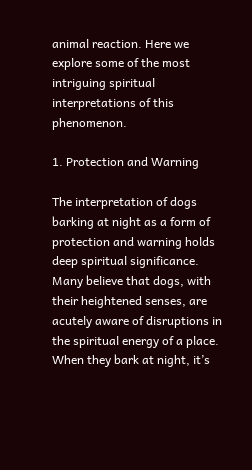animal reaction. Here we explore some of the most intriguing spiritual interpretations of this phenomenon.

1. Protection and Warning

The interpretation of dogs barking at night as a form of protection and warning holds deep spiritual significance. Many believe that dogs, with their heightened senses, are acutely aware of disruptions in the spiritual energy of a place. When they bark at night, it’s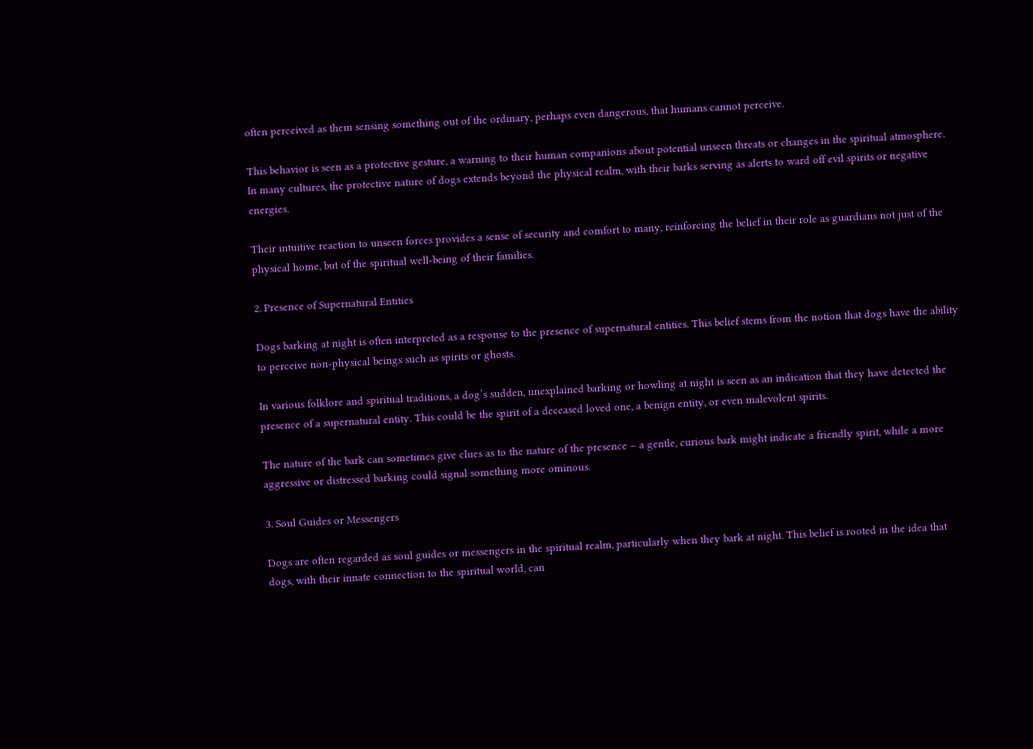often perceived as them sensing something out of the ordinary, perhaps even dangerous, that humans cannot perceive.

This behavior is seen as a protective gesture, a warning to their human companions about potential unseen threats or changes in the spiritual atmosphere. In many cultures, the protective nature of dogs extends beyond the physical realm, with their barks serving as alerts to ward off evil spirits or negative energies.

Their intuitive reaction to unseen forces provides a sense of security and comfort to many, reinforcing the belief in their role as guardians not just of the physical home, but of the spiritual well-being of their families.

2. Presence of Supernatural Entities

Dogs barking at night is often interpreted as a response to the presence of supernatural entities. This belief stems from the notion that dogs have the ability to perceive non-physical beings such as spirits or ghosts.

In various folklore and spiritual traditions, a dog’s sudden, unexplained barking or howling at night is seen as an indication that they have detected the presence of a supernatural entity. This could be the spirit of a deceased loved one, a benign entity, or even malevolent spirits.

The nature of the bark can sometimes give clues as to the nature of the presence – a gentle, curious bark might indicate a friendly spirit, while a more aggressive or distressed barking could signal something more ominous.

3. Soul Guides or Messengers

Dogs are often regarded as soul guides or messengers in the spiritual realm, particularly when they bark at night. This belief is rooted in the idea that dogs, with their innate connection to the spiritual world, can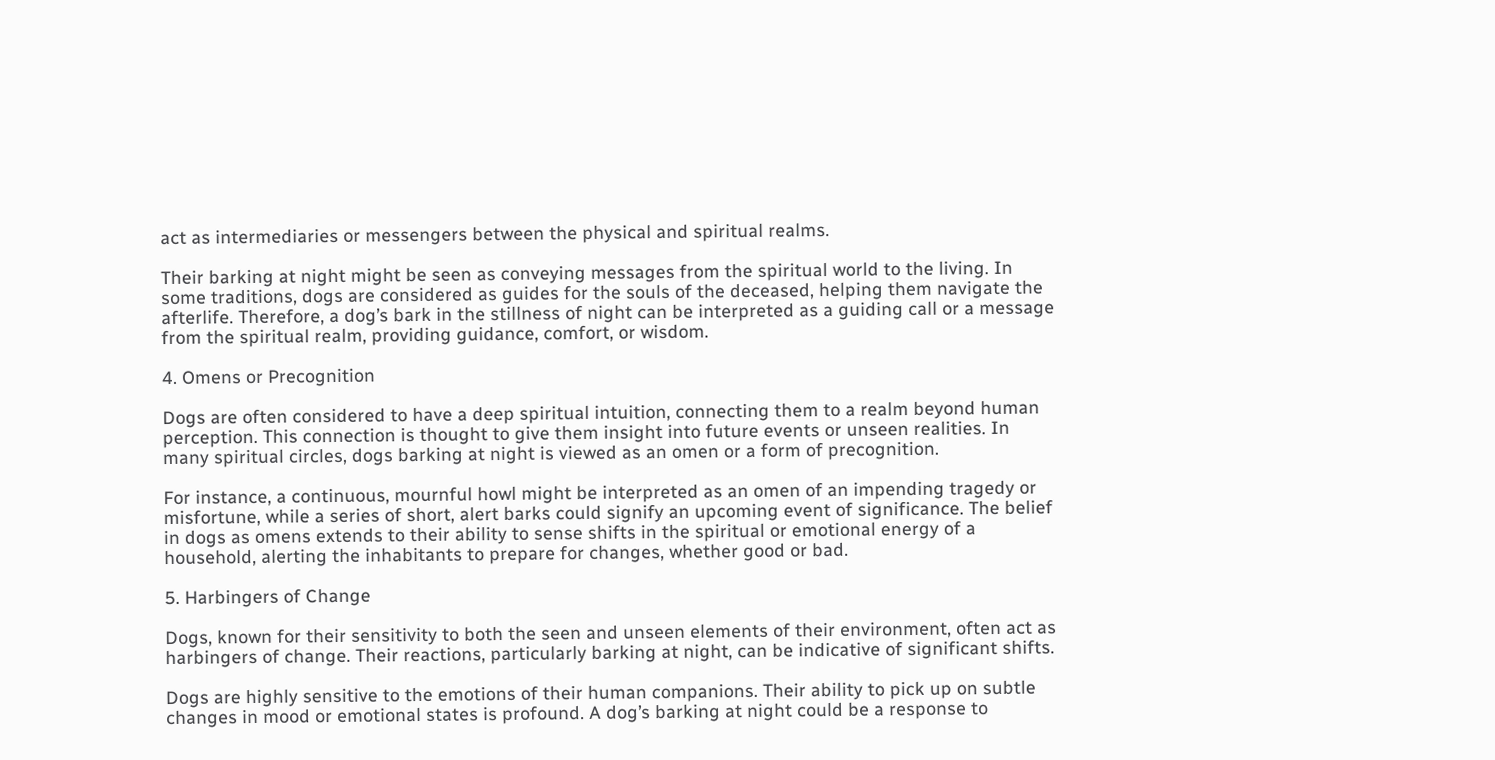act as intermediaries or messengers between the physical and spiritual realms.

Their barking at night might be seen as conveying messages from the spiritual world to the living. In some traditions, dogs are considered as guides for the souls of the deceased, helping them navigate the afterlife. Therefore, a dog’s bark in the stillness of night can be interpreted as a guiding call or a message from the spiritual realm, providing guidance, comfort, or wisdom.

4. Omens or Precognition

Dogs are often considered to have a deep spiritual intuition, connecting them to a realm beyond human perception. This connection is thought to give them insight into future events or unseen realities. In many spiritual circles, dogs barking at night is viewed as an omen or a form of precognition.

For instance, a continuous, mournful howl might be interpreted as an omen of an impending tragedy or misfortune, while a series of short, alert barks could signify an upcoming event of significance. The belief in dogs as omens extends to their ability to sense shifts in the spiritual or emotional energy of a household, alerting the inhabitants to prepare for changes, whether good or bad.

5. Harbingers of Change

Dogs, known for their sensitivity to both the seen and unseen elements of their environment, often act as harbingers of change. Their reactions, particularly barking at night, can be indicative of significant shifts.

Dogs are highly sensitive to the emotions of their human companions. Their ability to pick up on subtle changes in mood or emotional states is profound. A dog’s barking at night could be a response to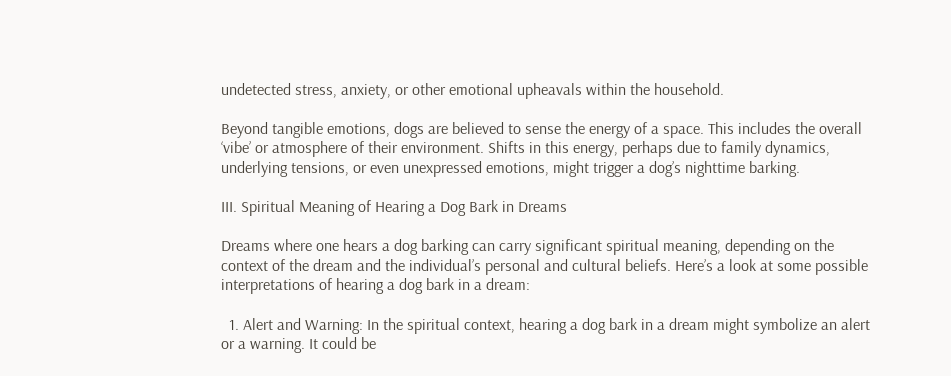undetected stress, anxiety, or other emotional upheavals within the household.

Beyond tangible emotions, dogs are believed to sense the energy of a space. This includes the overall ‘vibe’ or atmosphere of their environment. Shifts in this energy, perhaps due to family dynamics, underlying tensions, or even unexpressed emotions, might trigger a dog’s nighttime barking.

III. Spiritual Meaning of Hearing a Dog Bark in Dreams

Dreams where one hears a dog barking can carry significant spiritual meaning, depending on the context of the dream and the individual’s personal and cultural beliefs. Here’s a look at some possible interpretations of hearing a dog bark in a dream:

  1. Alert and Warning: In the spiritual context, hearing a dog bark in a dream might symbolize an alert or a warning. It could be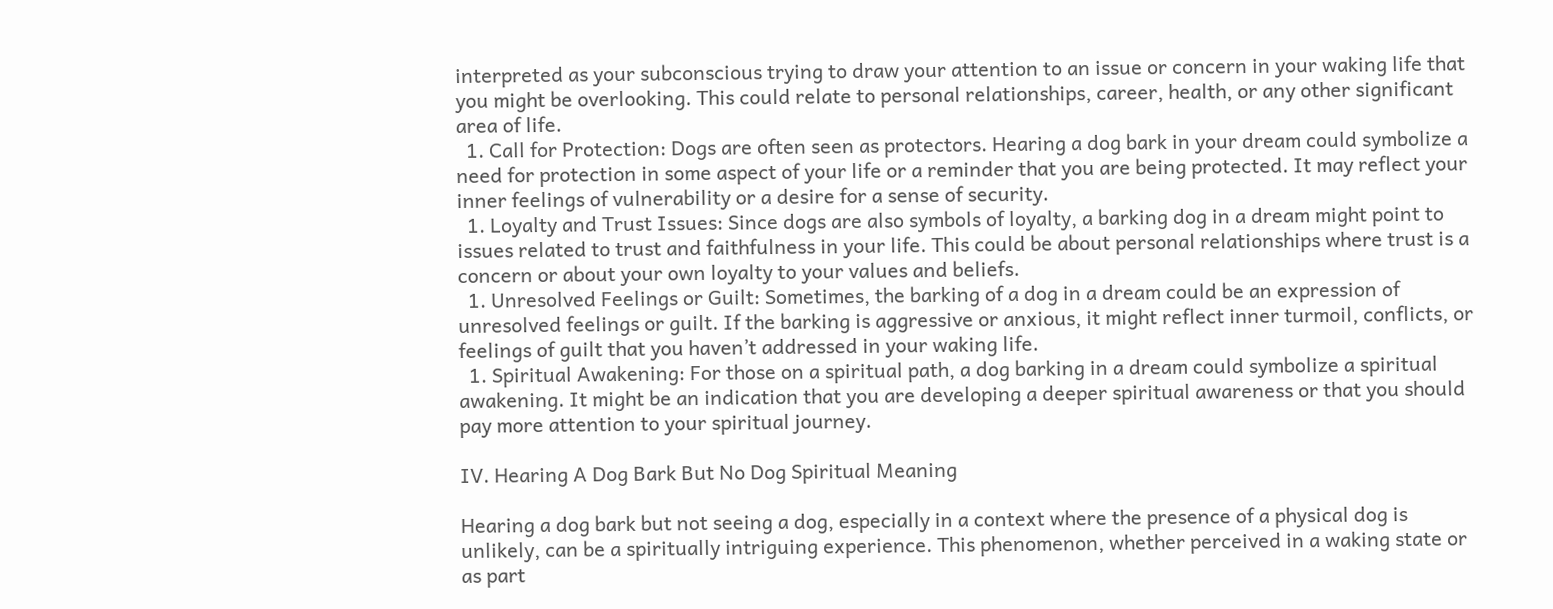interpreted as your subconscious trying to draw your attention to an issue or concern in your waking life that you might be overlooking. This could relate to personal relationships, career, health, or any other significant area of life.
  1. Call for Protection: Dogs are often seen as protectors. Hearing a dog bark in your dream could symbolize a need for protection in some aspect of your life or a reminder that you are being protected. It may reflect your inner feelings of vulnerability or a desire for a sense of security.
  1. Loyalty and Trust Issues: Since dogs are also symbols of loyalty, a barking dog in a dream might point to issues related to trust and faithfulness in your life. This could be about personal relationships where trust is a concern or about your own loyalty to your values and beliefs.
  1. Unresolved Feelings or Guilt: Sometimes, the barking of a dog in a dream could be an expression of unresolved feelings or guilt. If the barking is aggressive or anxious, it might reflect inner turmoil, conflicts, or feelings of guilt that you haven’t addressed in your waking life.
  1. Spiritual Awakening: For those on a spiritual path, a dog barking in a dream could symbolize a spiritual awakening. It might be an indication that you are developing a deeper spiritual awareness or that you should pay more attention to your spiritual journey.

IV. Hearing A Dog Bark But No Dog Spiritual Meaning

Hearing a dog bark but not seeing a dog, especially in a context where the presence of a physical dog is unlikely, can be a spiritually intriguing experience. This phenomenon, whether perceived in a waking state or as part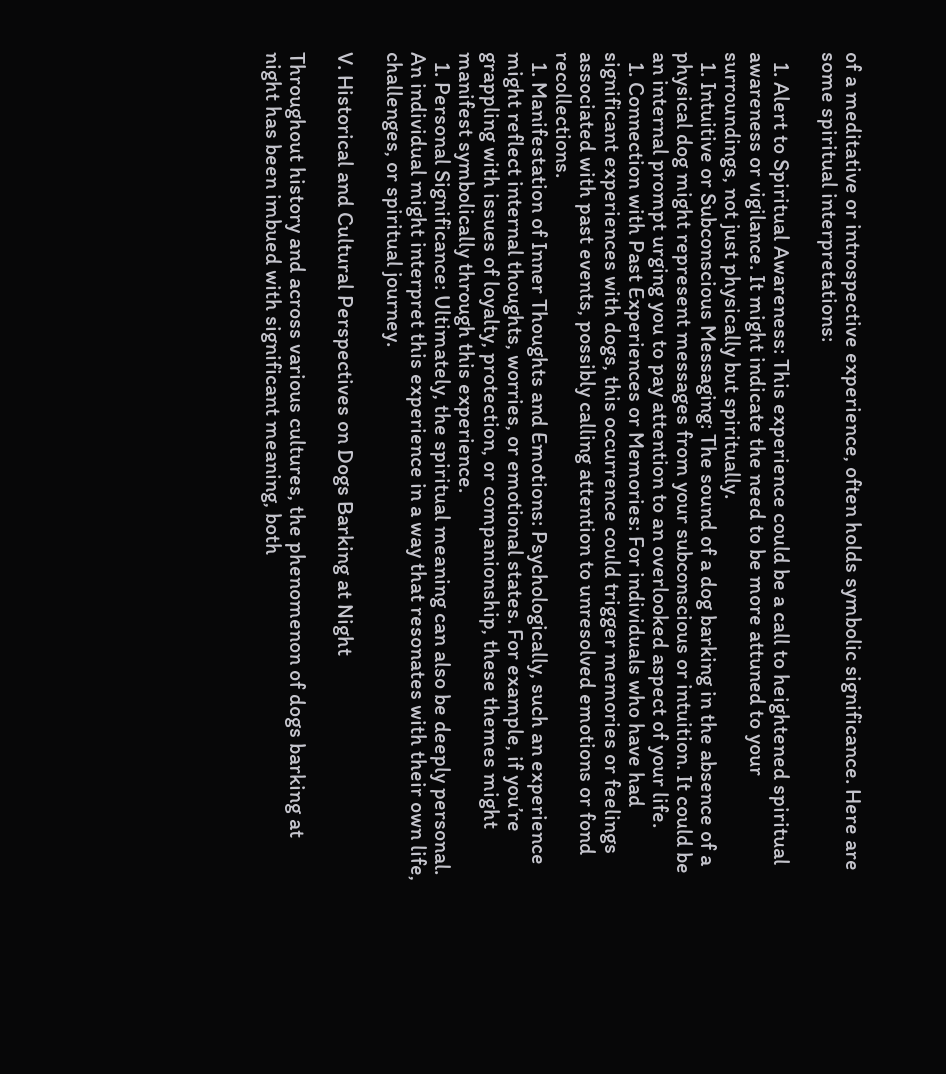of a meditative or introspective experience, often holds symbolic significance. Here are some spiritual interpretations:

  1. Alert to Spiritual Awareness: This experience could be a call to heightened spiritual awareness or vigilance. It might indicate the need to be more attuned to your surroundings, not just physically but spiritually.
  1. Intuitive or Subconscious Messaging: The sound of a dog barking in the absence of a physical dog might represent messages from your subconscious or intuition. It could be an internal prompt urging you to pay attention to an overlooked aspect of your life.
  1. Connection with Past Experiences or Memories: For individuals who have had significant experiences with dogs, this occurrence could trigger memories or feelings associated with past events, possibly calling attention to unresolved emotions or fond recollections.
  1. Manifestation of Inner Thoughts and Emotions: Psychologically, such an experience might reflect internal thoughts, worries, or emotional states. For example, if you’re grappling with issues of loyalty, protection, or companionship, these themes might manifest symbolically through this experience.
  1. Personal Significance: Ultimately, the spiritual meaning can also be deeply personal. An individual might interpret this experience in a way that resonates with their own life, challenges, or spiritual journey.

V. Historical and Cultural Perspectives on Dogs Barking at Night

Throughout history and across various cultures, the phenomenon of dogs barking at night has been imbued with significant meaning, both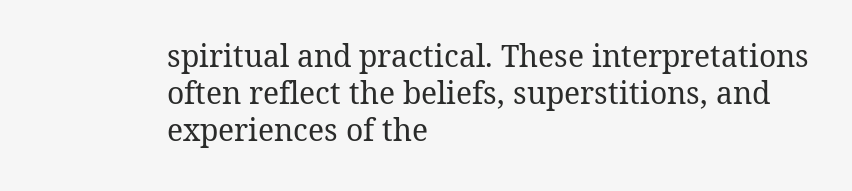spiritual and practical. These interpretations often reflect the beliefs, superstitions, and experiences of the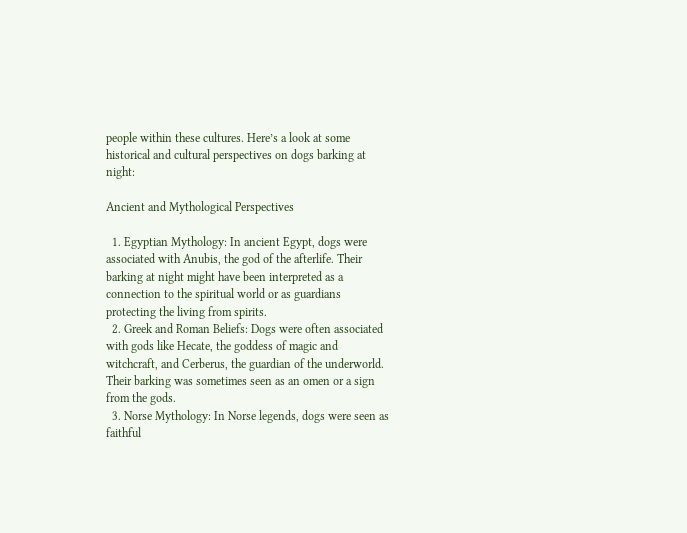people within these cultures. Here’s a look at some historical and cultural perspectives on dogs barking at night:

Ancient and Mythological Perspectives

  1. Egyptian Mythology: In ancient Egypt, dogs were associated with Anubis, the god of the afterlife. Their barking at night might have been interpreted as a connection to the spiritual world or as guardians protecting the living from spirits.
  2. Greek and Roman Beliefs: Dogs were often associated with gods like Hecate, the goddess of magic and witchcraft, and Cerberus, the guardian of the underworld. Their barking was sometimes seen as an omen or a sign from the gods.
  3. Norse Mythology: In Norse legends, dogs were seen as faithful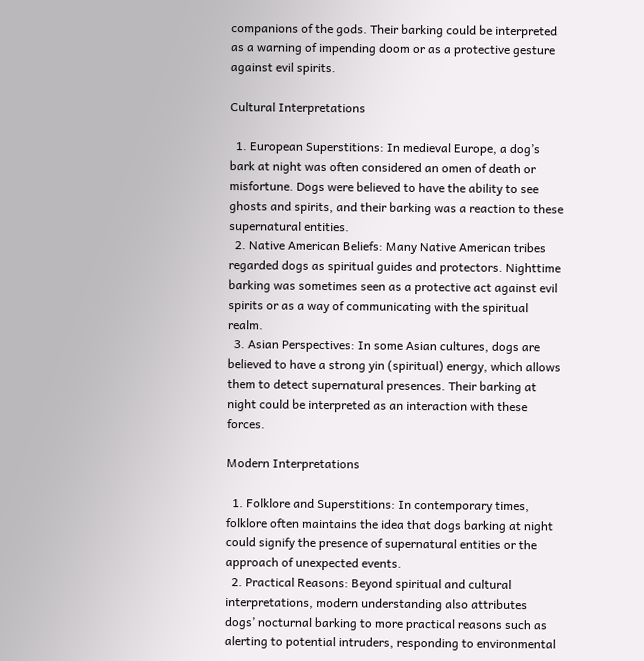companions of the gods. Their barking could be interpreted as a warning of impending doom or as a protective gesture against evil spirits.

Cultural Interpretations

  1. European Superstitions: In medieval Europe, a dog’s bark at night was often considered an omen of death or misfortune. Dogs were believed to have the ability to see ghosts and spirits, and their barking was a reaction to these supernatural entities.
  2. Native American Beliefs: Many Native American tribes regarded dogs as spiritual guides and protectors. Nighttime barking was sometimes seen as a protective act against evil spirits or as a way of communicating with the spiritual realm.
  3. Asian Perspectives: In some Asian cultures, dogs are believed to have a strong yin (spiritual) energy, which allows them to detect supernatural presences. Their barking at night could be interpreted as an interaction with these forces.

Modern Interpretations

  1. Folklore and Superstitions: In contemporary times, folklore often maintains the idea that dogs barking at night could signify the presence of supernatural entities or the approach of unexpected events.
  2. Practical Reasons: Beyond spiritual and cultural interpretations, modern understanding also attributes dogs’ nocturnal barking to more practical reasons such as alerting to potential intruders, responding to environmental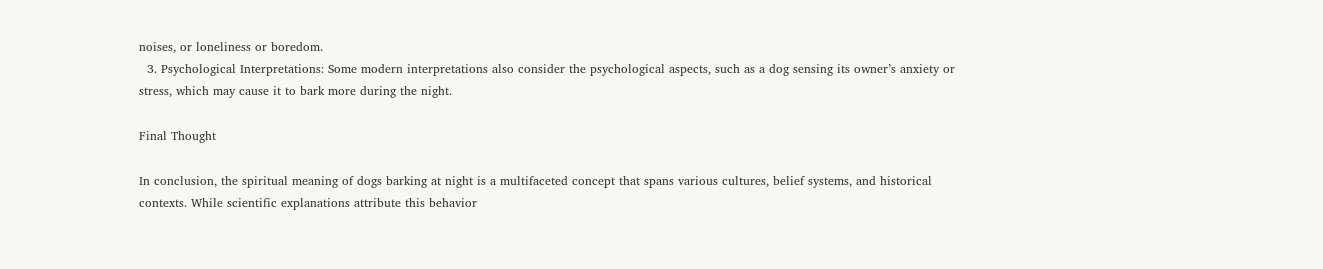noises, or loneliness or boredom.
  3. Psychological Interpretations: Some modern interpretations also consider the psychological aspects, such as a dog sensing its owner’s anxiety or stress, which may cause it to bark more during the night.

Final Thought

In conclusion, the spiritual meaning of dogs barking at night is a multifaceted concept that spans various cultures, belief systems, and historical contexts. While scientific explanations attribute this behavior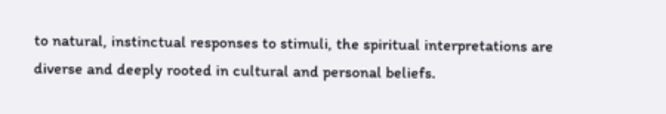to natural, instinctual responses to stimuli, the spiritual interpretations are diverse and deeply rooted in cultural and personal beliefs.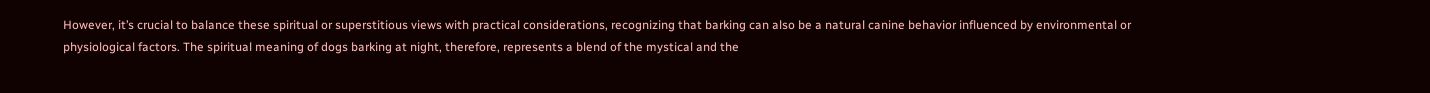However, it’s crucial to balance these spiritual or superstitious views with practical considerations, recognizing that barking can also be a natural canine behavior influenced by environmental or physiological factors. The spiritual meaning of dogs barking at night, therefore, represents a blend of the mystical and the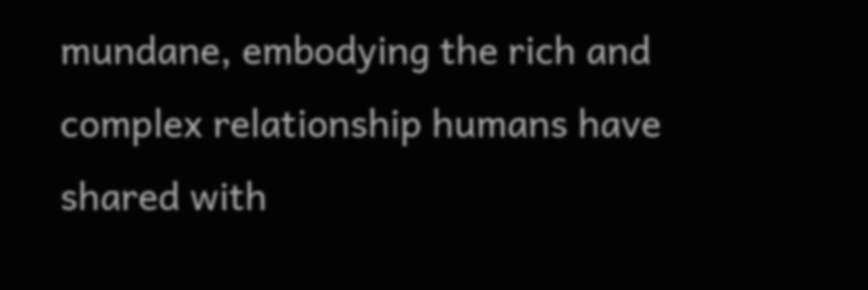mundane, embodying the rich and complex relationship humans have shared with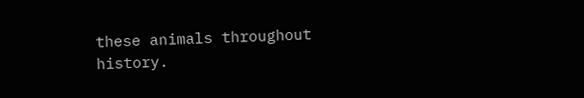these animals throughout history.